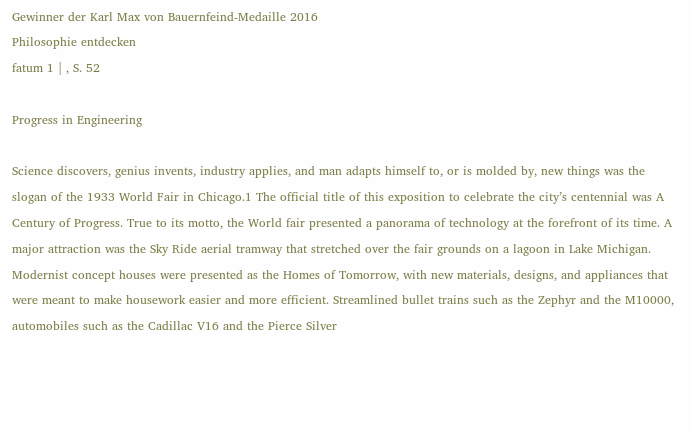Gewinner der Karl Max von Bauernfeind-Medaille 2016
Philosophie entdecken
fatum 1 | , S. 52

Progress in Engineering

Science discovers, genius invents, industry applies, and man adapts himself to, or is molded by, new things was the slogan of the 1933 World Fair in Chicago.1 The official title of this exposition to celebrate the city’s centennial was A Century of Progress. True to its motto, the World fair presented a panorama of technology at the forefront of its time. A major attraction was the Sky Ride aerial tramway that stretched over the fair grounds on a lagoon in Lake Michigan. Modernist concept houses were presented as the Homes of Tomorrow, with new materials, designs, and appliances that were meant to make housework easier and more efficient. Streamlined bullet trains such as the Zephyr and the M10000, automobiles such as the Cadillac V16 and the Pierce Silver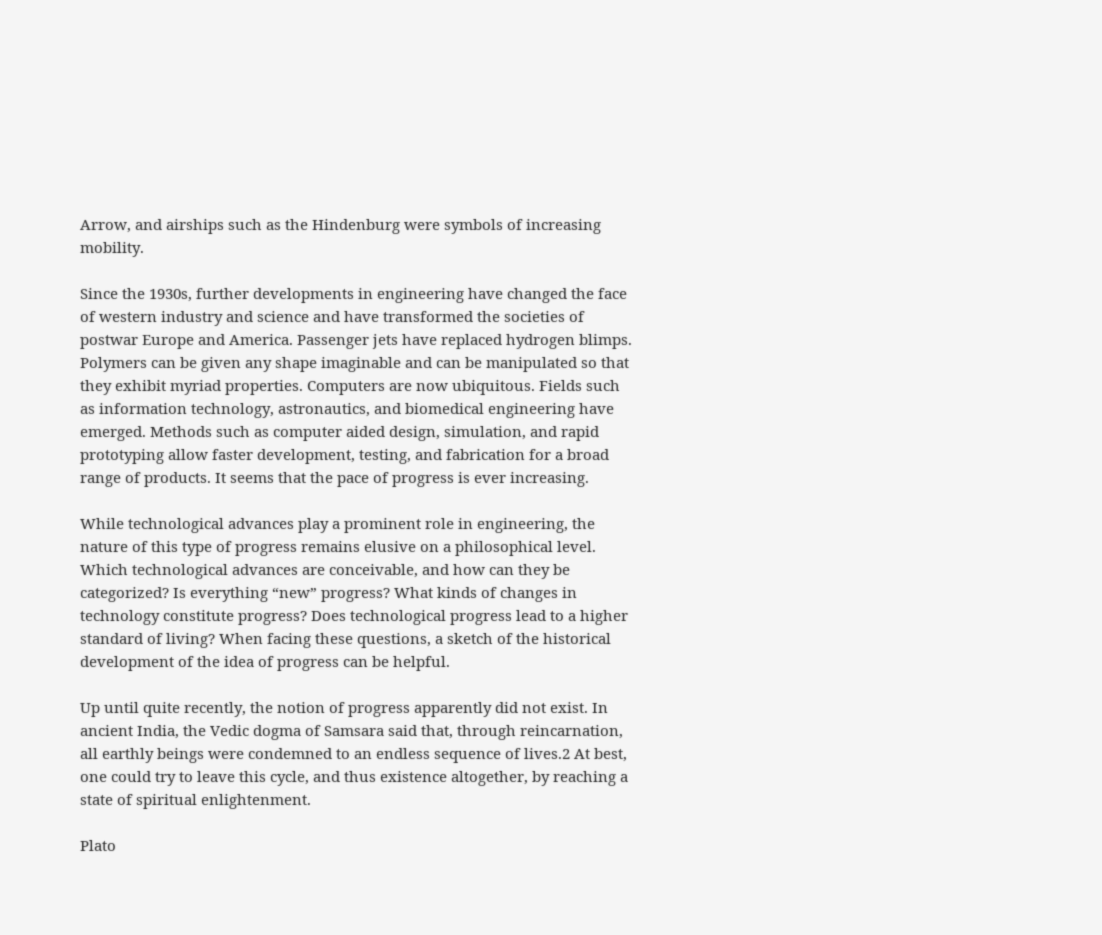Arrow, and airships such as the Hindenburg were symbols of increasing mobility.

Since the 1930s, further developments in engineering have changed the face of western industry and science and have transformed the societies of postwar Europe and America. Passenger jets have replaced hydrogen blimps. Polymers can be given any shape imaginable and can be manipulated so that they exhibit myriad properties. Computers are now ubiquitous. Fields such as information technology, astronautics, and biomedical engineering have emerged. Methods such as computer aided design, simulation, and rapid prototyping allow faster development, testing, and fabrication for a broad range of products. It seems that the pace of progress is ever increasing.

While technological advances play a prominent role in engineering, the nature of this type of progress remains elusive on a philosophical level. Which technological advances are conceivable, and how can they be categorized? Is everything “new” progress? What kinds of changes in technology constitute progress? Does technological progress lead to a higher standard of living? When facing these questions, a sketch of the historical development of the idea of progress can be helpful.

Up until quite recently, the notion of progress apparently did not exist. In ancient India, the Vedic dogma of Samsara said that, through reincarnation, all earthly beings were condemned to an endless sequence of lives.2 At best, one could try to leave this cycle, and thus existence altogether, by reaching a state of spiritual enlightenment.

Plato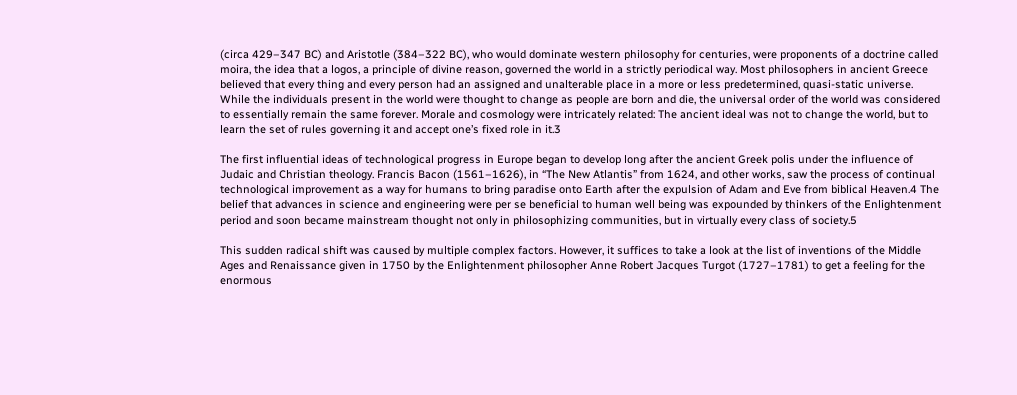(circa 429–347 BC) and Aristotle (384–322 BC), who would dominate western philosophy for centuries, were proponents of a doctrine called moira, the idea that a logos, a principle of divine reason, governed the world in a strictly periodical way. Most philosophers in ancient Greece believed that every thing and every person had an assigned and unalterable place in a more or less predetermined, quasi-static universe. While the individuals present in the world were thought to change as people are born and die, the universal order of the world was considered to essentially remain the same forever. Morale and cosmology were intricately related: The ancient ideal was not to change the world, but to learn the set of rules governing it and accept one’s fixed role in it.3

The first influential ideas of technological progress in Europe began to develop long after the ancient Greek polis under the influence of Judaic and Christian theology. Francis Bacon (1561–1626), in “The New Atlantis” from 1624, and other works, saw the process of continual technological improvement as a way for humans to bring paradise onto Earth after the expulsion of Adam and Eve from biblical Heaven.4 The belief that advances in science and engineering were per se beneficial to human well being was expounded by thinkers of the Enlightenment period and soon became mainstream thought not only in philosophizing communities, but in virtually every class of society.5

This sudden radical shift was caused by multiple complex factors. However, it suffices to take a look at the list of inventions of the Middle Ages and Renaissance given in 1750 by the Enlightenment philosopher Anne Robert Jacques Turgot (1727–1781) to get a feeling for the enormous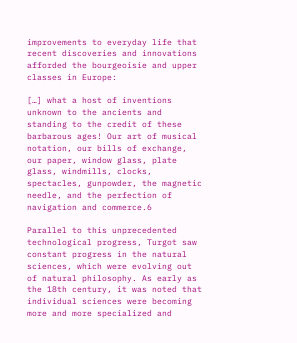improvements to everyday life that recent discoveries and innovations afforded the bourgeoisie and upper classes in Europe:

[…] what a host of inventions unknown to the ancients and standing to the credit of these barbarous ages! Our art of musical notation, our bills of exchange, our paper, window glass, plate glass, windmills, clocks, spectacles, gunpowder, the magnetic needle, and the perfection of navigation and commerce.6

Parallel to this unprecedented technological progress, Turgot saw constant progress in the natural sciences, which were evolving out of natural philosophy. As early as the 18th century, it was noted that individual sciences were becoming more and more specialized and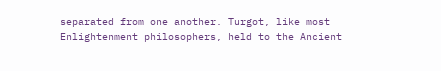separated from one another. Turgot, like most Enlightenment philosophers, held to the Ancient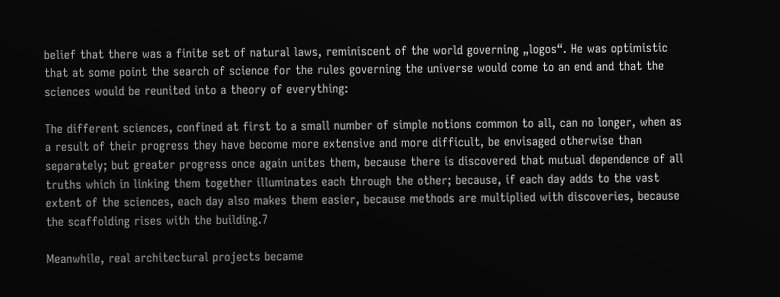belief that there was a finite set of natural laws, reminiscent of the world governing „logos“. He was optimistic that at some point the search of science for the rules governing the universe would come to an end and that the sciences would be reunited into a theory of everything:

The different sciences, confined at first to a small number of simple notions common to all, can no longer, when as a result of their progress they have become more extensive and more difficult, be envisaged otherwise than separately; but greater progress once again unites them, because there is discovered that mutual dependence of all truths which in linking them together illuminates each through the other; because, if each day adds to the vast extent of the sciences, each day also makes them easier, because methods are multiplied with discoveries, because the scaffolding rises with the building.7

Meanwhile, real architectural projects became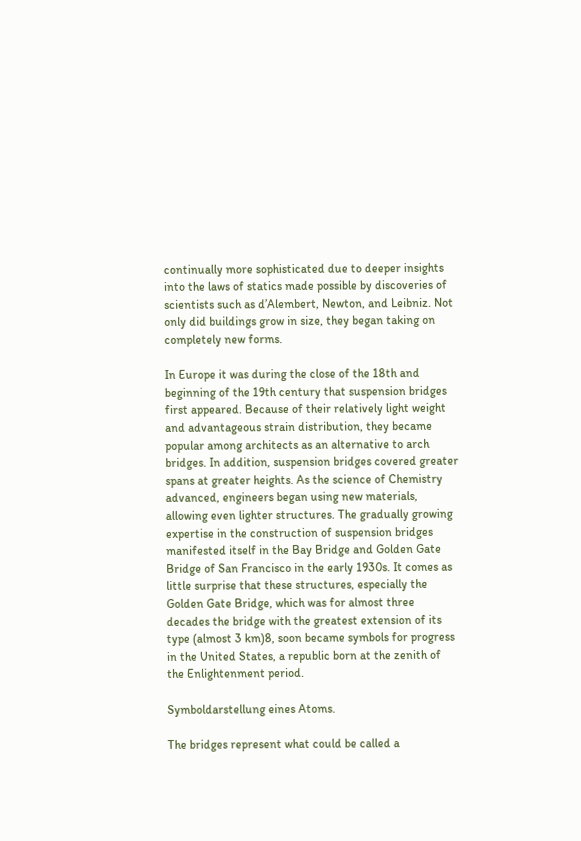continually more sophisticated due to deeper insights into the laws of statics made possible by discoveries of scientists such as d’Alembert, Newton, and Leibniz. Not only did buildings grow in size, they began taking on completely new forms.

In Europe it was during the close of the 18th and beginning of the 19th century that suspension bridges first appeared. Because of their relatively light weight and advantageous strain distribution, they became popular among architects as an alternative to arch bridges. In addition, suspension bridges covered greater spans at greater heights. As the science of Chemistry advanced, engineers began using new materials, allowing even lighter structures. The gradually growing expertise in the construction of suspension bridges manifested itself in the Bay Bridge and Golden Gate Bridge of San Francisco in the early 1930s. It comes as little surprise that these structures, especially the Golden Gate Bridge, which was for almost three decades the bridge with the greatest extension of its type (almost 3 km)8, soon became symbols for progress in the United States, a republic born at the zenith of the Enlightenment period.

Symboldarstellung eines Atoms.

The bridges represent what could be called a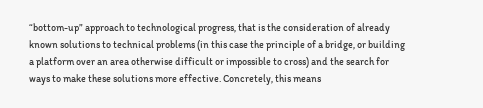“bottom-up” approach to technological progress, that is the consideration of already known solutions to technical problems (in this case the principle of a bridge, or building a platform over an area otherwise difficult or impossible to cross) and the search for ways to make these solutions more effective. Concretely, this means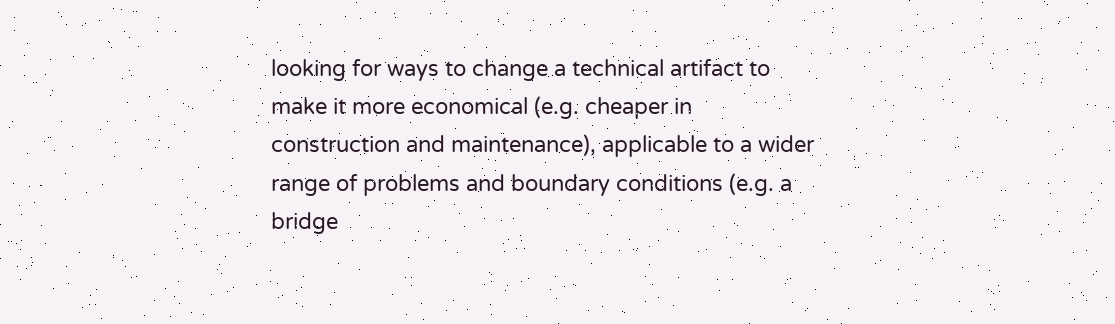looking for ways to change a technical artifact to make it more economical (e.g. cheaper in construction and maintenance), applicable to a wider range of problems and boundary conditions (e.g. a bridge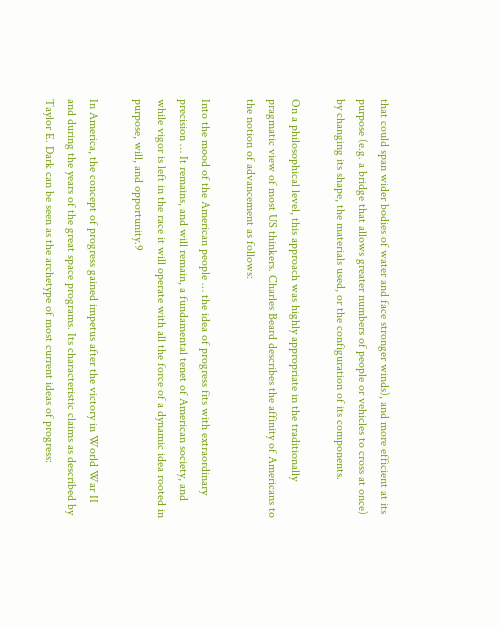that could span wider bodies of water and face stronger winds), and more efficient at its purpose (e.g. a bridge that allows greater numbers of people or vehicles to cross at once) by changing its shape, the materials used, or the configuration of its components.

On a philosophical level, this approach was highly appropriate in the traditionally pragmatic view of most US thinkers. Charles Beard describes the affinity of Americans to the notion of advancement as follows:

Into the mood of the American people … the idea of progress fits with extraordinary precision … It remains, and will remain, a fundamental tenet of American society, and while vigor is left in the race it will operate with all the force of a dynamic idea rooted in purpose, will, and opportunity.9

In America, the concept of progress gained impetus after the victory in World War II and during the years of the great space programs. Its characteristic claims as described by Taylor E. Dark can be seen as the archetype of most current ideas of progress: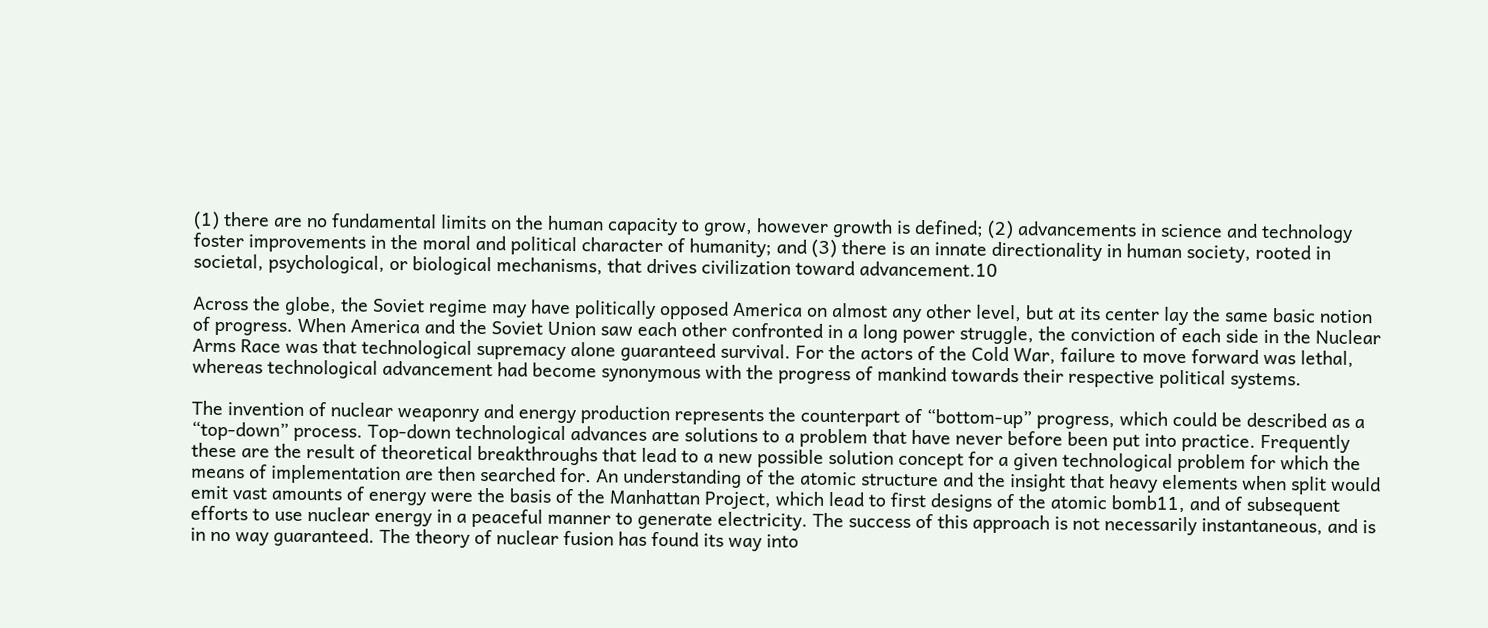(1) there are no fundamental limits on the human capacity to grow, however growth is defined; (2) advancements in science and technology foster improvements in the moral and political character of humanity; and (3) there is an innate directionality in human society, rooted in societal, psychological, or biological mechanisms, that drives civilization toward advancement.10

Across the globe, the Soviet regime may have politically opposed America on almost any other level, but at its center lay the same basic notion of progress. When America and the Soviet Union saw each other confronted in a long power struggle, the conviction of each side in the Nuclear Arms Race was that technological supremacy alone guaranteed survival. For the actors of the Cold War, failure to move forward was lethal, whereas technological advancement had become synonymous with the progress of mankind towards their respective political systems.

The invention of nuclear weaponry and energy production represents the counterpart of “bottom-up” progress, which could be described as a “top-down” process. Top-down technological advances are solutions to a problem that have never before been put into practice. Frequently these are the result of theoretical breakthroughs that lead to a new possible solution concept for a given technological problem for which the means of implementation are then searched for. An understanding of the atomic structure and the insight that heavy elements when split would emit vast amounts of energy were the basis of the Manhattan Project, which lead to first designs of the atomic bomb11, and of subsequent efforts to use nuclear energy in a peaceful manner to generate electricity. The success of this approach is not necessarily instantaneous, and is in no way guaranteed. The theory of nuclear fusion has found its way into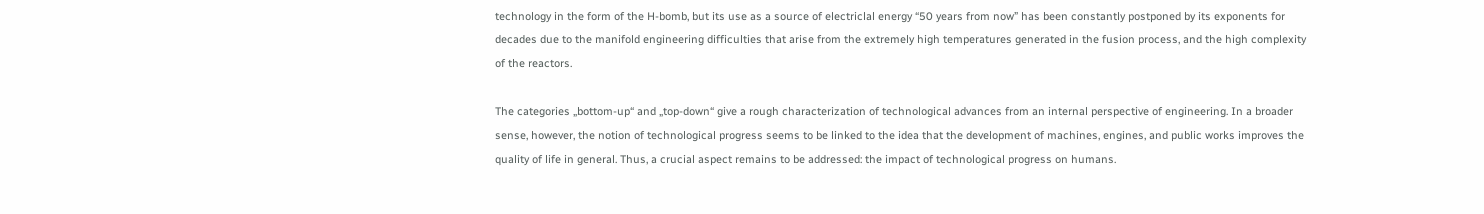technology in the form of the H-bomb, but its use as a source of electriclal energy “50 years from now” has been constantly postponed by its exponents for decades due to the manifold engineering difficulties that arise from the extremely high temperatures generated in the fusion process, and the high complexity of the reactors.

The categories „bottom-up“ and „top-down“ give a rough characterization of technological advances from an internal perspective of engineering. In a broader sense, however, the notion of technological progress seems to be linked to the idea that the development of machines, engines, and public works improves the quality of life in general. Thus, a crucial aspect remains to be addressed: the impact of technological progress on humans.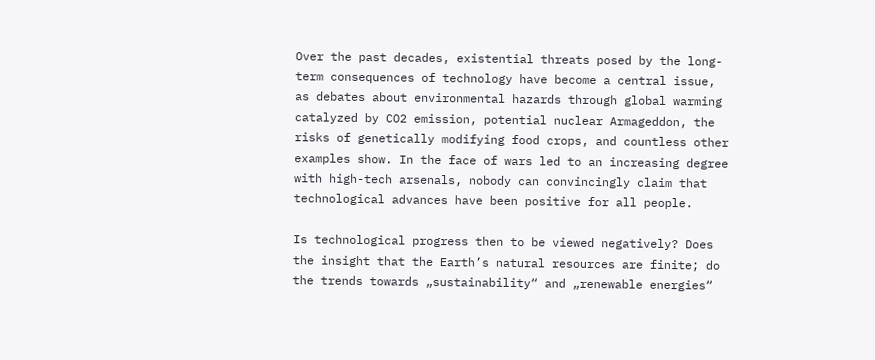Over the past decades, existential threats posed by the long-term consequences of technology have become a central issue, as debates about environmental hazards through global warming catalyzed by CO2 emission, potential nuclear Armageddon, the risks of genetically modifying food crops, and countless other examples show. In the face of wars led to an increasing degree with high-tech arsenals, nobody can convincingly claim that technological advances have been positive for all people.

Is technological progress then to be viewed negatively? Does the insight that the Earth’s natural resources are finite; do the trends towards „sustainability“ and „renewable energies“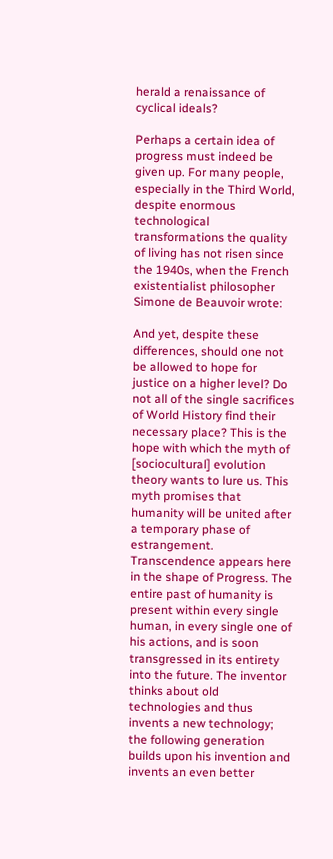herald a renaissance of cyclical ideals?

Perhaps a certain idea of progress must indeed be given up. For many people, especially in the Third World, despite enormous technological transformations the quality of living has not risen since the 1940s, when the French existentialist philosopher Simone de Beauvoir wrote:

And yet, despite these differences, should one not be allowed to hope for justice on a higher level? Do not all of the single sacrifices of World History find their necessary place? This is the hope with which the myth of [sociocultural] evolution theory wants to lure us. This myth promises that humanity will be united after a temporary phase of estrangement. Transcendence appears here in the shape of Progress. The entire past of humanity is present within every single human, in every single one of his actions, and is soon transgressed in its entirety into the future. The inventor thinks about old technologies and thus invents a new technology; the following generation builds upon his invention and invents an even better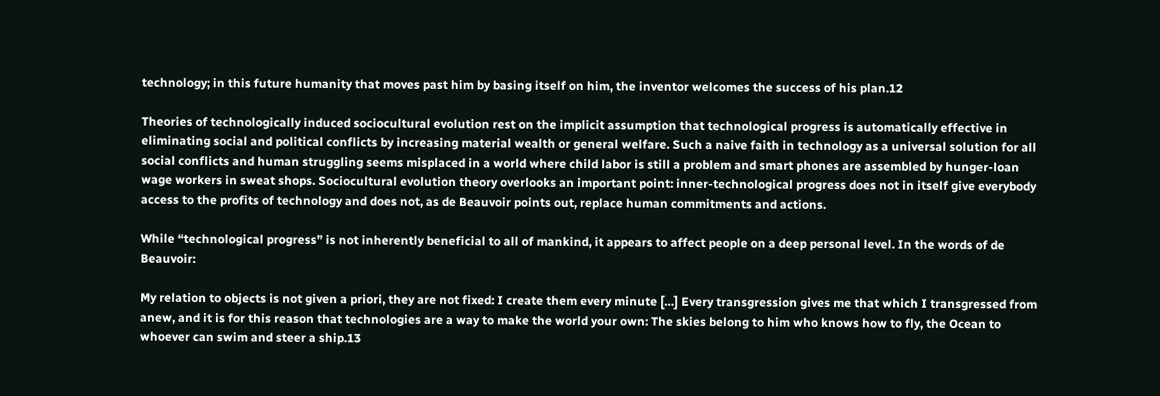technology; in this future humanity that moves past him by basing itself on him, the inventor welcomes the success of his plan.12

Theories of technologically induced sociocultural evolution rest on the implicit assumption that technological progress is automatically effective in eliminating social and political conflicts by increasing material wealth or general welfare. Such a naive faith in technology as a universal solution for all social conflicts and human struggling seems misplaced in a world where child labor is still a problem and smart phones are assembled by hunger-loan wage workers in sweat shops. Sociocultural evolution theory overlooks an important point: inner-technological progress does not in itself give everybody access to the profits of technology and does not, as de Beauvoir points out, replace human commitments and actions.

While “technological progress” is not inherently beneficial to all of mankind, it appears to affect people on a deep personal level. In the words of de Beauvoir:

My relation to objects is not given a priori, they are not fixed: I create them every minute […] Every transgression gives me that which I transgressed from anew, and it is for this reason that technologies are a way to make the world your own: The skies belong to him who knows how to fly, the Ocean to whoever can swim and steer a ship.13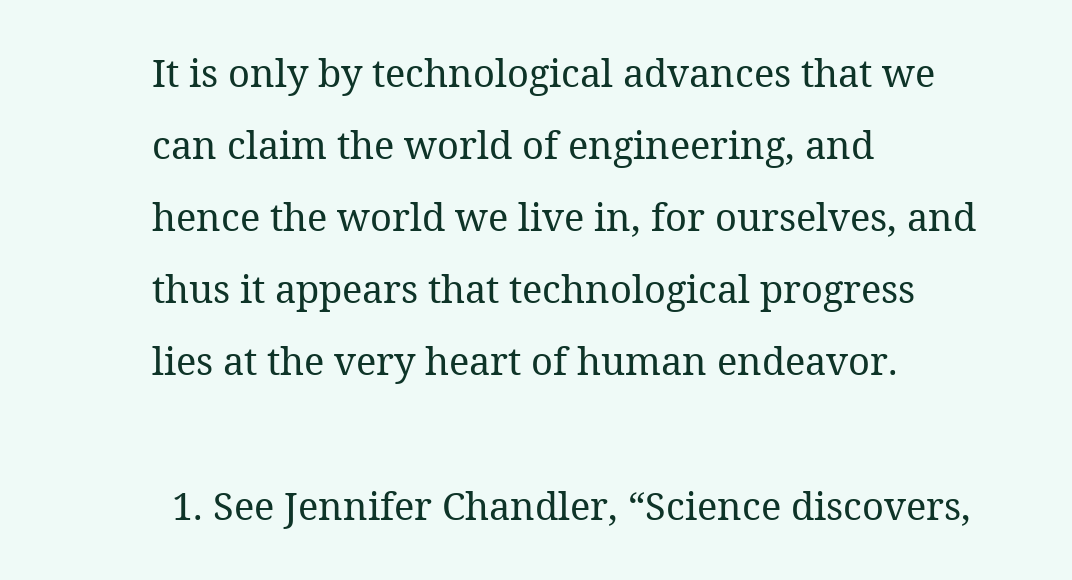It is only by technological advances that we can claim the world of engineering, and hence the world we live in, for ourselves, and thus it appears that technological progress lies at the very heart of human endeavor.

  1. See Jennifer Chandler, “Science discovers,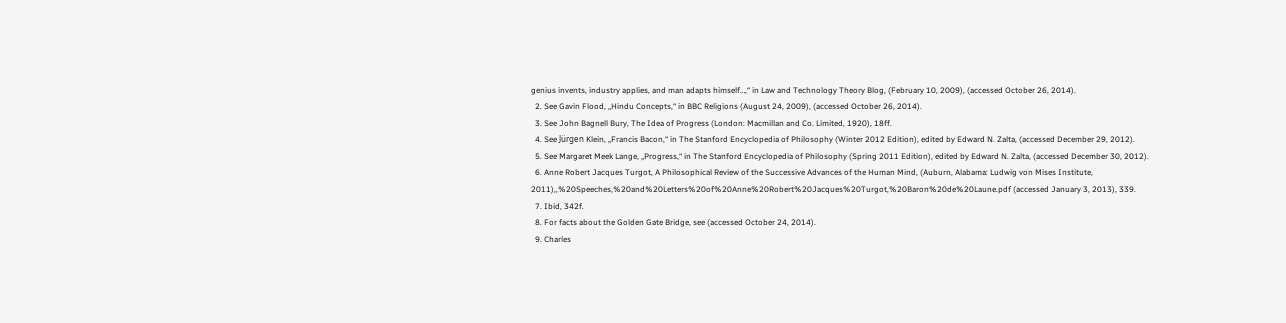genius invents, industry applies, and man adapts himself…,“ in Law and Technology Theory Blog, (February 10, 2009), (accessed October 26, 2014).
  2. See Gavin Flood, „Hindu Concepts,“ in BBC Religions (August 24, 2009), (accessed October 26, 2014).
  3. See John Bagnell Bury, The Idea of Progress (London: Macmillan and Co. Limited, 1920), 18ff.
  4. See Jürgen Klein, „Francis Bacon,“ in The Stanford Encyclopedia of Philosophy (Winter 2012 Edition), edited by Edward N. Zalta, (accessed December 29, 2012).
  5. See Margaret Meek Lange, „Progress,“ in The Stanford Encyclopedia of Philosophy (Spring 2011 Edition), edited by Edward N. Zalta, (accessed December 30, 2012).
  6. Anne Robert Jacques Turgot, A Philosophical Review of the Successive Advances of the Human Mind, (Auburn, Alabama: Ludwig von Mises Institute, 2011),,%20Speeches,%20and%20Letters%20of%20Anne%20Robert%20Jacques%20Turgot,%20Baron%20de%20Laune.pdf (accessed January 3, 2013), 339.
  7. Ibid, 342f.
  8. For facts about the Golden Gate Bridge, see (accessed October 24, 2014).
  9. Charles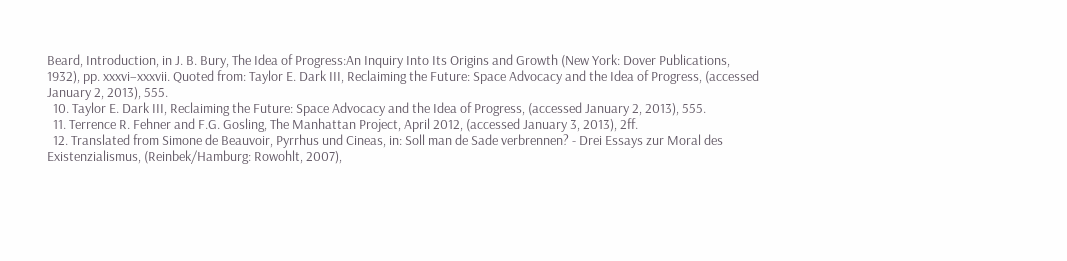Beard, Introduction, in J. B. Bury, The Idea of Progress:An Inquiry Into Its Origins and Growth (New York: Dover Publications, 1932), pp. xxxvi–xxxvii. Quoted from: Taylor E. Dark III, Reclaiming the Future: Space Advocacy and the Idea of Progress, (accessed January 2, 2013), 555.
  10. Taylor E. Dark III, Reclaiming the Future: Space Advocacy and the Idea of Progress, (accessed January 2, 2013), 555.
  11. Terrence R. Fehner and F.G. Gosling, The Manhattan Project, April 2012, (accessed January 3, 2013), 2ff.
  12. Translated from Simone de Beauvoir, Pyrrhus und Cineas, in: Soll man de Sade verbrennen? - Drei Essays zur Moral des Existenzialismus, (Reinbek/Hamburg: Rowohlt, 2007),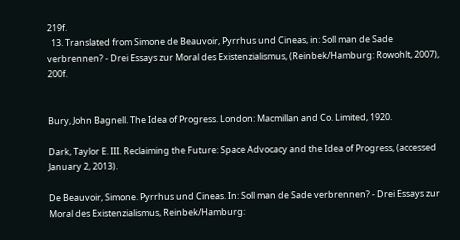219f.
  13. Translated from Simone de Beauvoir, Pyrrhus und Cineas, in: Soll man de Sade verbrennen? - Drei Essays zur Moral des Existenzialismus, (Reinbek/Hamburg: Rowohlt, 2007), 200f.


Bury, John Bagnell. The Idea of Progress. London: Macmillan and Co. Limited, 1920.

Dark, Taylor E. III. Reclaiming the Future: Space Advocacy and the Idea of Progress, (accessed January 2, 2013).

De Beauvoir, Simone. Pyrrhus und Cineas. In: Soll man de Sade verbrennen? - Drei Essays zur Moral des Existenzialismus, Reinbek/Hamburg: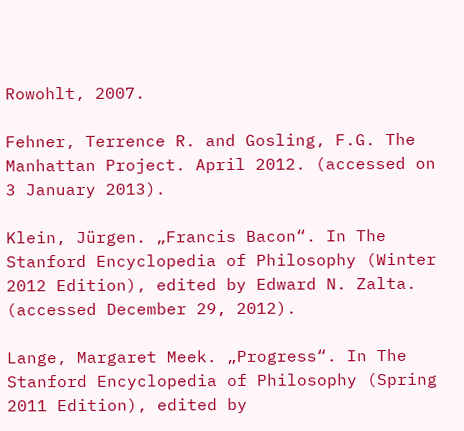Rowohlt, 2007.

Fehner, Terrence R. and Gosling, F.G. The Manhattan Project. April 2012. (accessed on 3 January 2013).

Klein, Jürgen. „Francis Bacon“. In The Stanford Encyclopedia of Philosophy (Winter 2012 Edition), edited by Edward N. Zalta. (accessed December 29, 2012).

Lange, Margaret Meek. „Progress“. In The Stanford Encyclopedia of Philosophy (Spring 2011 Edition), edited by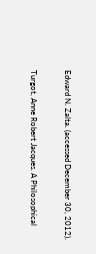Edward N. Zalta. (accessed December 30, 2012).

Turgot, Anne Robert Jacques. A Philosophical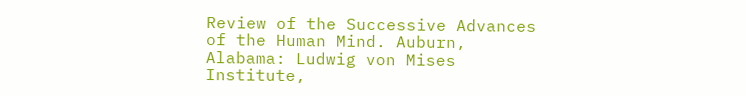Review of the Successive Advances of the Human Mind. Auburn, Alabama: Ludwig von Mises Institute,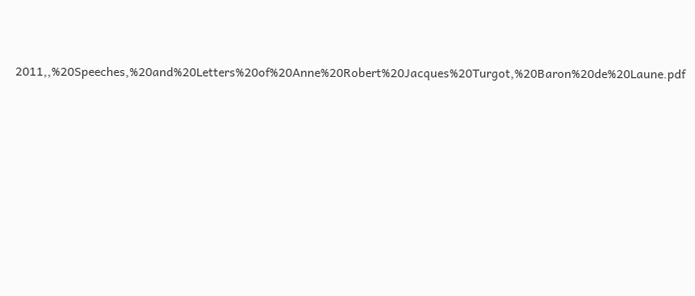2011,,%20Speeches,%20and%20Letters%20of%20Anne%20Robert%20Jacques%20Turgot,%20Baron%20de%20Laune.pdf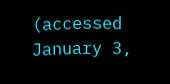(accessed January 3,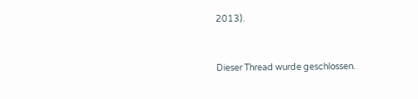2013).


Dieser Thread wurde geschlossen.